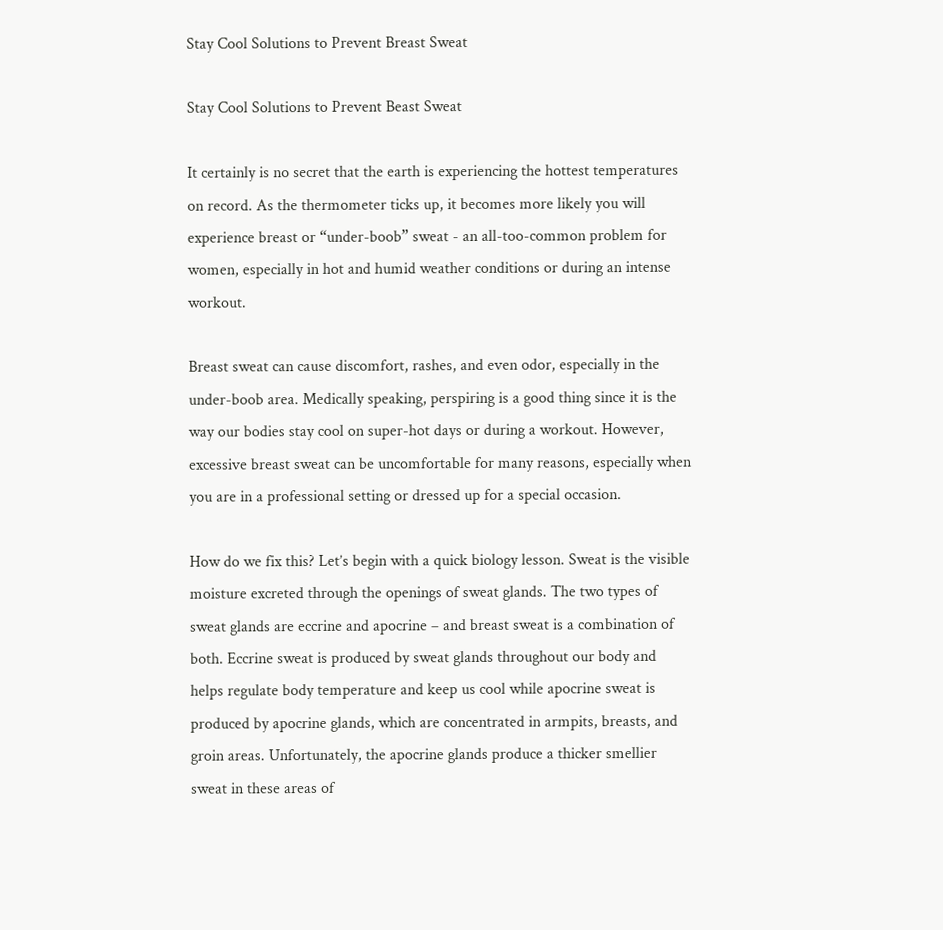Stay Cool Solutions to Prevent Breast Sweat

Stay Cool Solutions to Prevent Beast Sweat

It certainly is no secret that the earth is experiencing the hottest temperatures on record. As the thermometer ticks up, it becomes more likely you will experience breast or “under-boob” sweat - an all-too-common problem for women, especially in hot and humid weather conditions or during an intense workout.

Breast sweat can cause discomfort, rashes, and even odor, especially in the under-boob area. Medically speaking, perspiring is a good thing since it is the way our bodies stay cool on super-hot days or during a workout. However, excessive breast sweat can be uncomfortable for many reasons, especially when you are in a professional setting or dressed up for a special occasion.

How do we fix this? Let’s begin with a quick biology lesson. Sweat is the visible moisture excreted through the openings of sweat glands. The two types of sweat glands are eccrine and apocrine – and breast sweat is a combination of both. Eccrine sweat is produced by sweat glands throughout our body and helps regulate body temperature and keep us cool while apocrine sweat is produced by apocrine glands, which are concentrated in armpits, breasts, and groin areas. Unfortunately, the apocrine glands produce a thicker smellier sweat in these areas of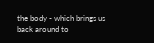the body - which brings us back around to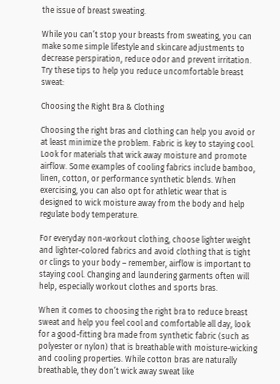the issue of breast sweating.

While you can’t stop your breasts from sweating, you can make some simple lifestyle and skincare adjustments to decrease perspiration, reduce odor and prevent irritation. Try these tips to help you reduce uncomfortable breast sweat:

Choosing the Right Bra & Clothing

Choosing the right bras and clothing can help you avoid or at least minimize the problem. Fabric is key to staying cool. Look for materials that wick away moisture and promote airflow. Some examples of cooling fabrics include bamboo, linen, cotton, or performance synthetic blends. When exercising, you can also opt for athletic wear that is designed to wick moisture away from the body and help regulate body temperature.

For everyday non-workout clothing, choose lighter weight and lighter-colored fabrics and avoid clothing that is tight or clings to your body – remember, airflow is important to staying cool. Changing and laundering garments often will help, especially workout clothes and sports bras.

When it comes to choosing the right bra to reduce breast sweat and help you feel cool and comfortable all day, look for a good-fitting bra made from synthetic fabric (such as polyester or nylon) that is breathable with moisture-wicking and cooling properties. While cotton bras are naturally breathable, they don’t wick away sweat like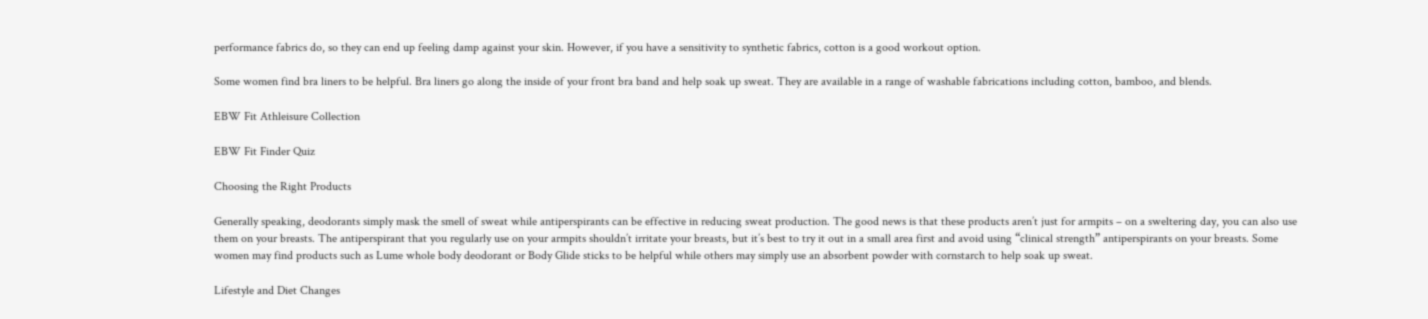performance fabrics do, so they can end up feeling damp against your skin. However, if you have a sensitivity to synthetic fabrics, cotton is a good workout option.

Some women find bra liners to be helpful. Bra liners go along the inside of your front bra band and help soak up sweat. They are available in a range of washable fabrications including cotton, bamboo, and blends.

EBW Fit Athleisure Collection

EBW Fit Finder Quiz

Choosing the Right Products

Generally speaking, deodorants simply mask the smell of sweat while antiperspirants can be effective in reducing sweat production. The good news is that these products aren’t just for armpits – on a sweltering day, you can also use them on your breasts. The antiperspirant that you regularly use on your armpits shouldn’t irritate your breasts, but it’s best to try it out in a small area first and avoid using “clinical strength” antiperspirants on your breasts. Some women may find products such as Lume whole body deodorant or Body Glide sticks to be helpful while others may simply use an absorbent powder with cornstarch to help soak up sweat.

Lifestyle and Diet Changes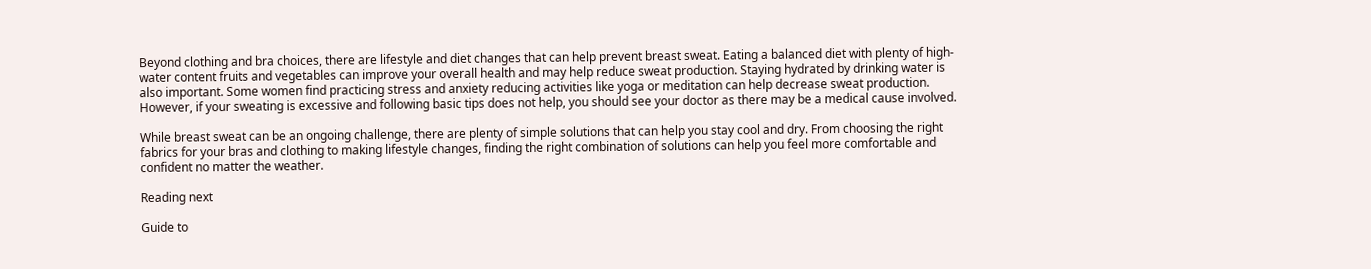Beyond clothing and bra choices, there are lifestyle and diet changes that can help prevent breast sweat. Eating a balanced diet with plenty of high-water content fruits and vegetables can improve your overall health and may help reduce sweat production. Staying hydrated by drinking water is also important. Some women find practicing stress and anxiety reducing activities like yoga or meditation can help decrease sweat production. However, if your sweating is excessive and following basic tips does not help, you should see your doctor as there may be a medical cause involved.

While breast sweat can be an ongoing challenge, there are plenty of simple solutions that can help you stay cool and dry. From choosing the right fabrics for your bras and clothing to making lifestyle changes, finding the right combination of solutions can help you feel more comfortable and confident no matter the weather.

Reading next

Guide to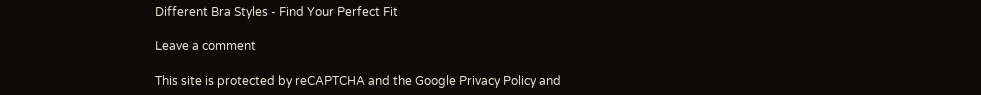Different Bra Styles - Find Your Perfect Fit

Leave a comment

This site is protected by reCAPTCHA and the Google Privacy Policy and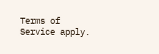Terms of Service apply.